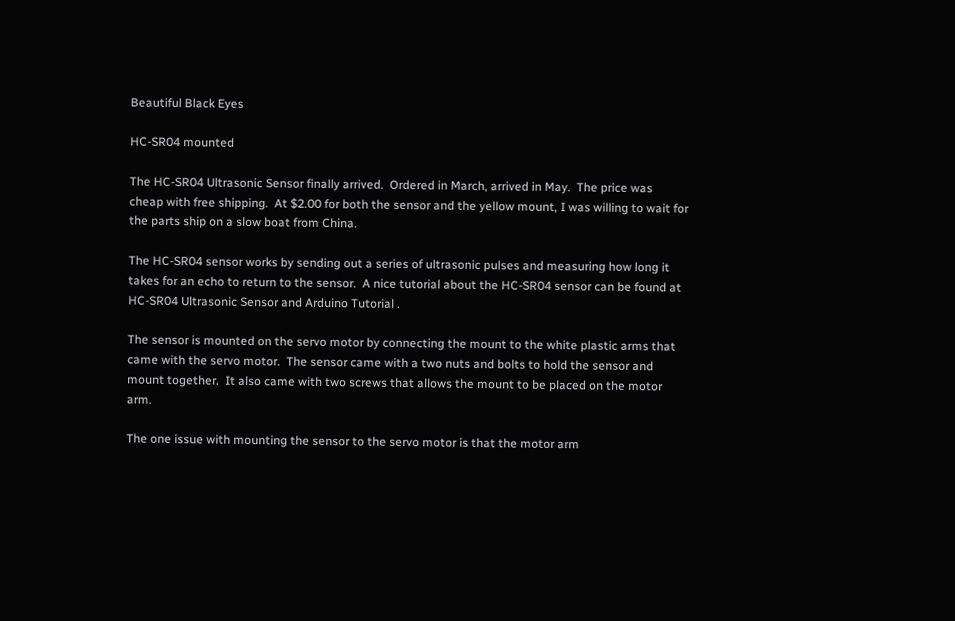Beautiful Black Eyes

HC-SR04 mounted

The HC-SR04 Ultrasonic Sensor finally arrived.  Ordered in March, arrived in May.  The price was cheap with free shipping.  At $2.00 for both the sensor and the yellow mount, I was willing to wait for the parts ship on a slow boat from China.

The HC-SR04 sensor works by sending out a series of ultrasonic pulses and measuring how long it takes for an echo to return to the sensor.  A nice tutorial about the HC-SR04 sensor can be found at HC-SR04 Ultrasonic Sensor and Arduino Tutorial .

The sensor is mounted on the servo motor by connecting the mount to the white plastic arms that came with the servo motor.  The sensor came with a two nuts and bolts to hold the sensor and mount together.  It also came with two screws that allows the mount to be placed on the motor arm.

The one issue with mounting the sensor to the servo motor is that the motor arm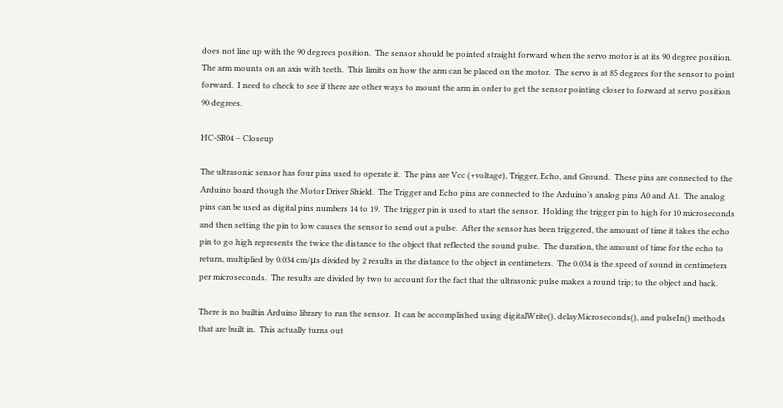does not line up with the 90 degrees position.  The sensor should be pointed straight forward when the servo motor is at its 90 degree position.  The arm mounts on an axis with teeth.  This limits on how the arm can be placed on the motor.  The servo is at 85 degrees for the sensor to point forward.  I need to check to see if there are other ways to mount the arm in order to get the sensor pointing closer to forward at servo position 90 degrees.

HC-SR04 – Closeup

The ultrasonic sensor has four pins used to operate it.  The pins are Vcc (+voltage), Trigger, Echo, and Ground.  These pins are connected to the Arduino board though the Motor Driver Shield.  The Trigger and Echo pins are connected to the Arduino’s analog pins A0 and A1.  The analog pins can be used as digital pins numbers 14 to 19.  The trigger pin is used to start the sensor.  Holding the trigger pin to high for 10 microseconds and then setting the pin to low causes the sensor to send out a pulse.  After the sensor has been triggered, the amount of time it takes the echo pin to go high represents the twice the distance to the object that reflected the sound pulse.  The duration, the amount of time for the echo to return, multiplied by 0.034 cm/μs divided by 2 results in the distance to the object in centimeters.  The 0.034 is the speed of sound in centimeters per microseconds.  The results are divided by two to account for the fact that the ultrasonic pulse makes a round trip; to the object and back.

There is no builtin Arduino library to run the sensor.  It can be accomplished using digitalWrite(), delayMicroseconds(), and pulseIn() methods that are built in.  This actually turns out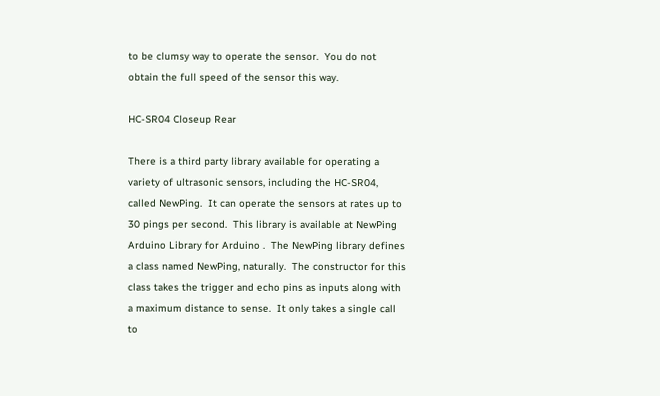to be clumsy way to operate the sensor.  You do not obtain the full speed of the sensor this way.

HC-SR04 Closeup Rear

There is a third party library available for operating a variety of ultrasonic sensors, including the HC-SR04, called NewPing.  It can operate the sensors at rates up to 30 pings per second.  This library is available at NewPing Arduino Library for Arduino .  The NewPing library defines a class named NewPing, naturally.  The constructor for this class takes the trigger and echo pins as inputs along with a maximum distance to sense.  It only takes a single call to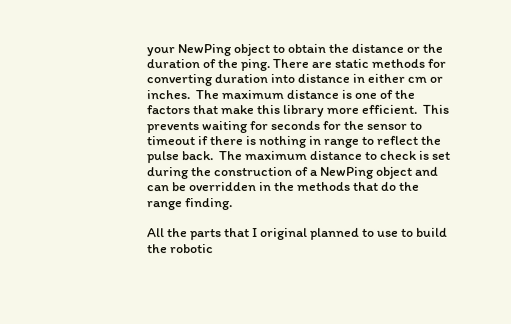your NewPing object to obtain the distance or the duration of the ping. There are static methods for converting duration into distance in either cm or inches.  The maximum distance is one of the factors that make this library more efficient.  This prevents waiting for seconds for the sensor to timeout if there is nothing in range to reflect the pulse back.  The maximum distance to check is set during the construction of a NewPing object and can be overridden in the methods that do the range finding.

All the parts that I original planned to use to build the robotic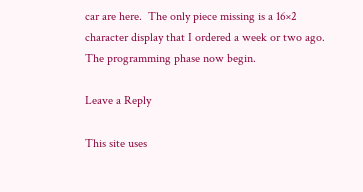car are here.  The only piece missing is a 16×2 character display that I ordered a week or two ago.  The programming phase now begin.

Leave a Reply

This site uses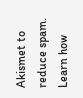Akismet to reduce spam. Learn how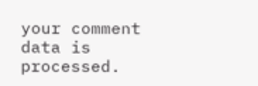your comment data is processed.